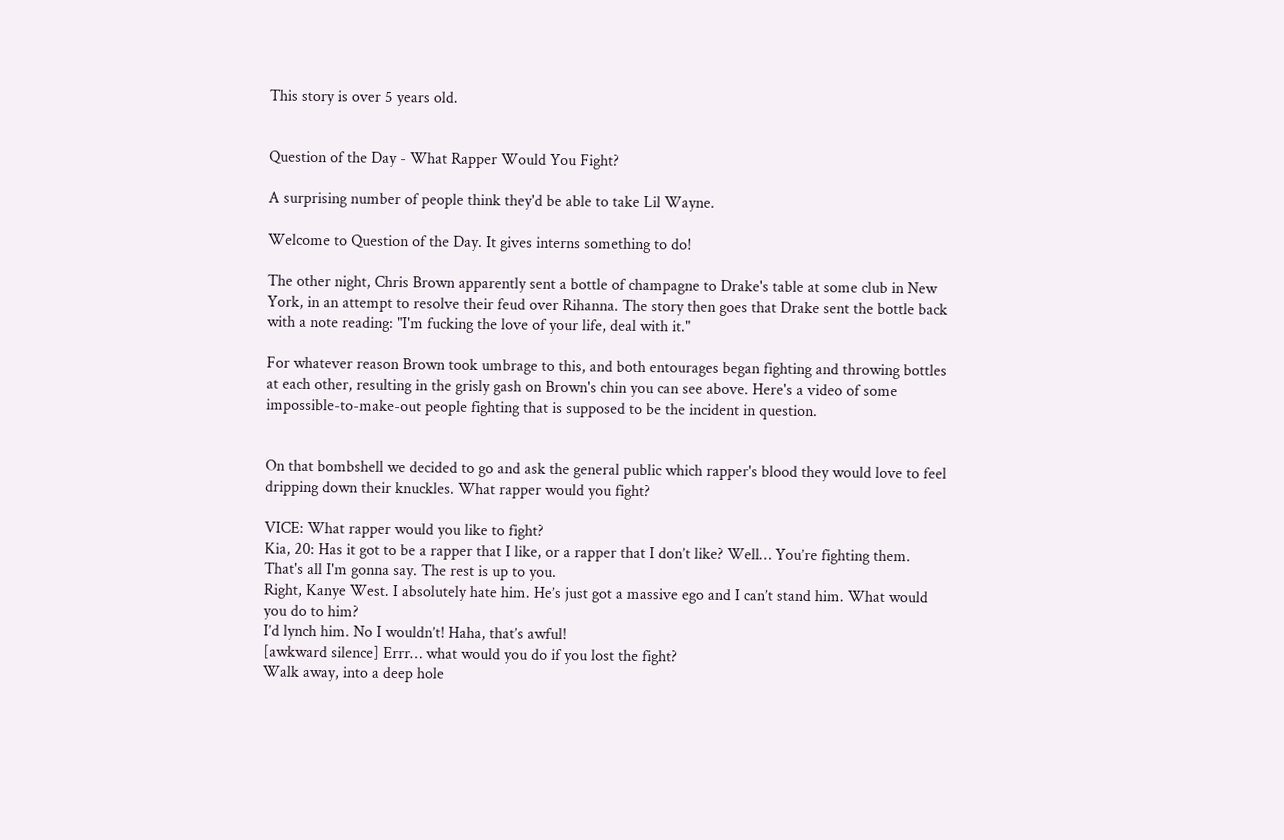This story is over 5 years old.


Question of the Day - What Rapper Would You Fight?

A surprising number of people think they'd be able to take Lil Wayne.

Welcome to Question of the Day. It gives interns something to do!

The other night, Chris Brown apparently sent a bottle of champagne to Drake's table at some club in New York, in an attempt to resolve their feud over Rihanna. The story then goes that Drake sent the bottle back with a note reading: "I'm fucking the love of your life, deal with it."

For whatever reason Brown took umbrage to this, and both entourages began fighting and throwing bottles at each other, resulting in the grisly gash on Brown's chin you can see above. Here's a video of some impossible-to-make-out people fighting that is supposed to be the incident in question.


On that bombshell we decided to go and ask the general public which rapper's blood they would love to feel dripping down their knuckles. What rapper would you fight?

VICE: What rapper would you like to fight?
Kia, 20: Has it got to be a rapper that I like, or a rapper that I don’t like? Well… You’re fighting them. That's all I'm gonna say. The rest is up to you.
Right, Kanye West. I absolutely hate him. He’s just got a massive ego and I can’t stand him. What would you do to him?
I’d lynch him. No I wouldn’t! Haha, that’s awful!
[awkward silence] Errr… what would you do if you lost the fight?
Walk away, into a deep hole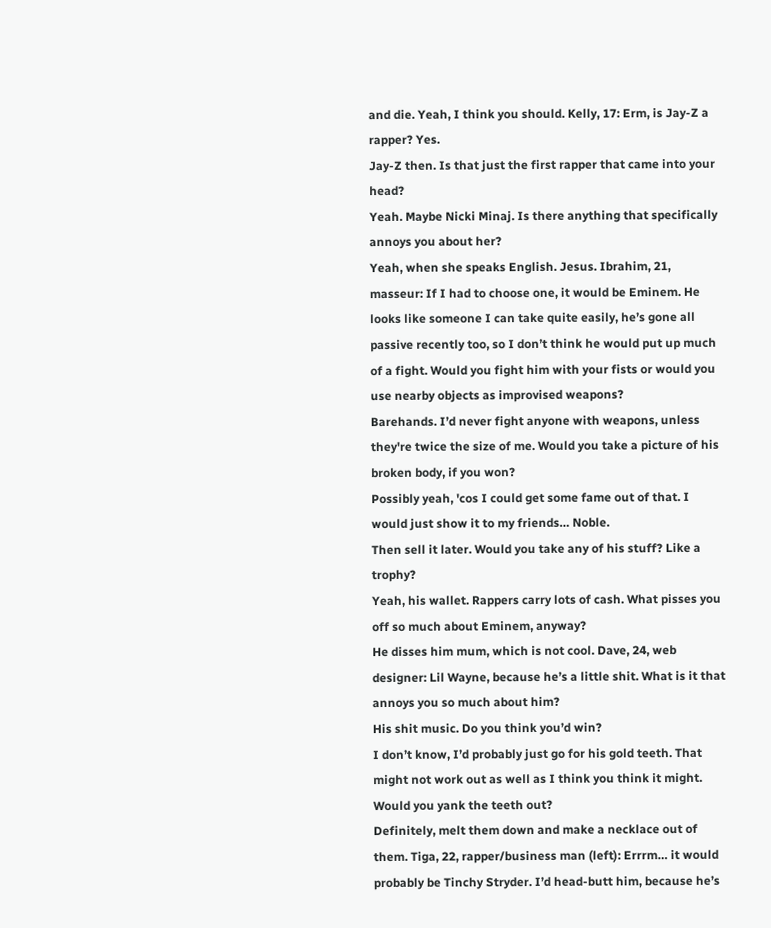and die. Yeah, I think you should. Kelly, 17: Erm, is Jay-Z a rapper? Yes.
Jay-Z then. Is that just the first rapper that came into your head?
Yeah. Maybe Nicki Minaj. Is there anything that specifically annoys you about her?
Yeah, when she speaks English. Jesus. Ibrahim, 21, masseur: If I had to choose one, it would be Eminem. He looks like someone I can take quite easily, he’s gone all passive recently too, so I don’t think he would put up much of a fight. Would you fight him with your fists or would you use nearby objects as improvised weapons?
Barehands. I’d never fight anyone with weapons, unless they're twice the size of me. Would you take a picture of his broken body, if you won?
Possibly yeah, 'cos I could get some fame out of that. I would just show it to my friends… Noble.
Then sell it later. Would you take any of his stuff? Like a trophy?
Yeah, his wallet. Rappers carry lots of cash. What pisses you off so much about Eminem, anyway?
He disses him mum, which is not cool. Dave, 24, web designer: Lil Wayne, because he’s a little shit. What is it that annoys you so much about him?
His shit music. Do you think you’d win?
I don’t know, I’d probably just go for his gold teeth. That might not work out as well as I think you think it might. Would you yank the teeth out?
Definitely, melt them down and make a necklace out of them. Tiga, 22, rapper/business man (left): Errrm… it would probably be Tinchy Stryder. I’d head-butt him, because he’s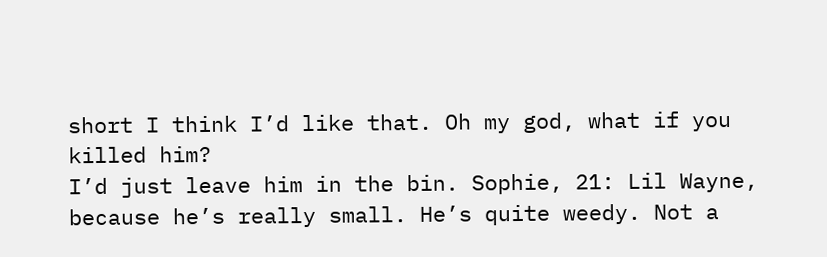short I think I’d like that. Oh my god, what if you killed him?
I’d just leave him in the bin. Sophie, 21: Lil Wayne, because he’s really small. He’s quite weedy. Not a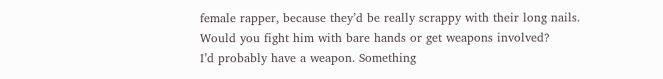female rapper, because they’d be really scrappy with their long nails. Would you fight him with bare hands or get weapons involved?
I’d probably have a weapon. Something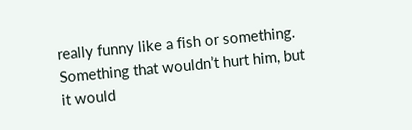really funny like a fish or something. Something that wouldn’t hurt him, but it would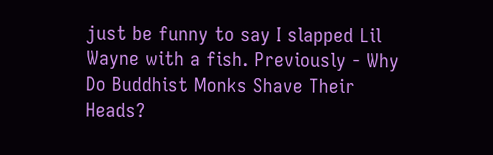just be funny to say I slapped Lil Wayne with a fish. Previously - Why Do Buddhist Monks Shave Their Heads?